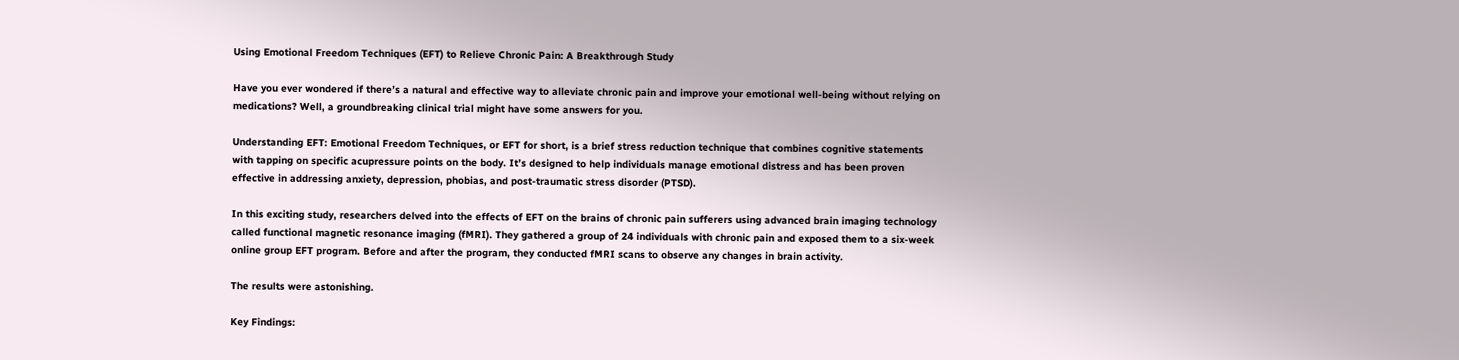Using Emotional Freedom Techniques (EFT) to Relieve Chronic Pain: A Breakthrough Study

Have you ever wondered if there’s a natural and effective way to alleviate chronic pain and improve your emotional well-being without relying on medications? Well, a groundbreaking clinical trial might have some answers for you.

Understanding EFT: Emotional Freedom Techniques, or EFT for short, is a brief stress reduction technique that combines cognitive statements with tapping on specific acupressure points on the body. It’s designed to help individuals manage emotional distress and has been proven effective in addressing anxiety, depression, phobias, and post-traumatic stress disorder (PTSD).

In this exciting study, researchers delved into the effects of EFT on the brains of chronic pain sufferers using advanced brain imaging technology called functional magnetic resonance imaging (fMRI). They gathered a group of 24 individuals with chronic pain and exposed them to a six-week online group EFT program. Before and after the program, they conducted fMRI scans to observe any changes in brain activity.

The results were astonishing.

Key Findings: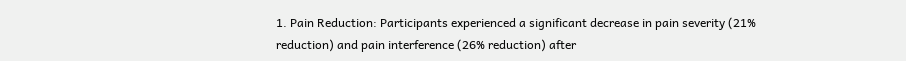1. Pain Reduction: Participants experienced a significant decrease in pain severity (21% reduction) and pain interference (26% reduction) after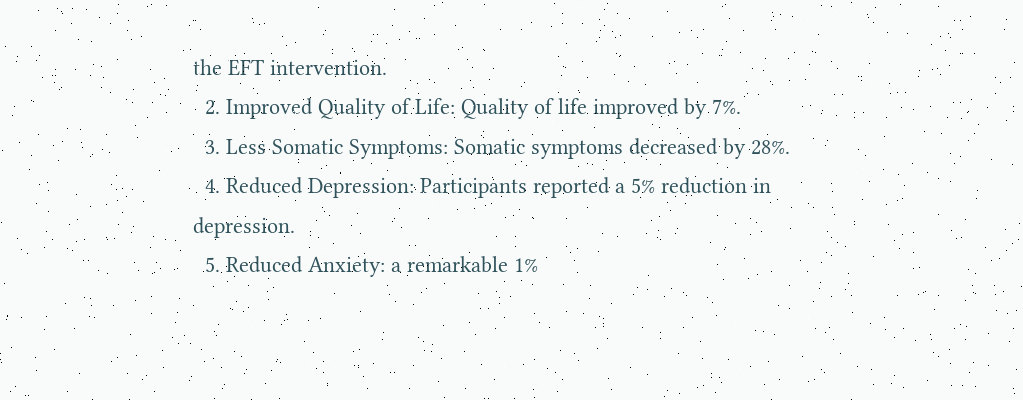the EFT intervention.
  2. Improved Quality of Life: Quality of life improved by 7%.
  3. Less Somatic Symptoms: Somatic symptoms decreased by 28%.
  4. Reduced Depression: Participants reported a 5% reduction in depression.
  5. Reduced Anxiety: a remarkable 1%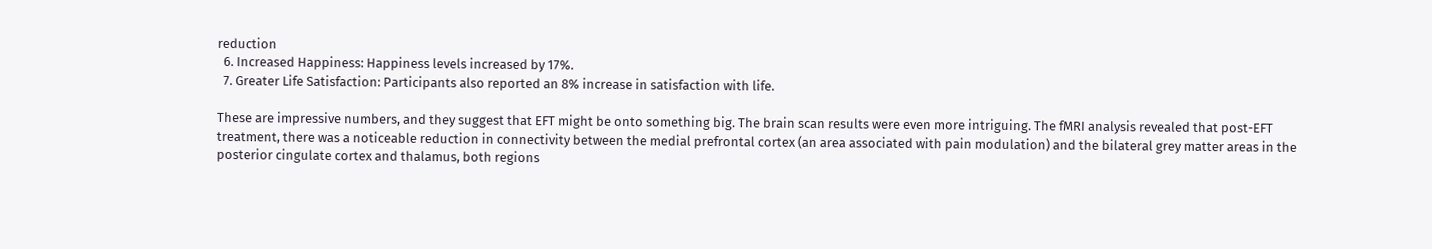reduction
  6. Increased Happiness: Happiness levels increased by 17%.
  7. Greater Life Satisfaction: Participants also reported an 8% increase in satisfaction with life.

These are impressive numbers, and they suggest that EFT might be onto something big. The brain scan results were even more intriguing. The fMRI analysis revealed that post-EFT treatment, there was a noticeable reduction in connectivity between the medial prefrontal cortex (an area associated with pain modulation) and the bilateral grey matter areas in the posterior cingulate cortex and thalamus, both regions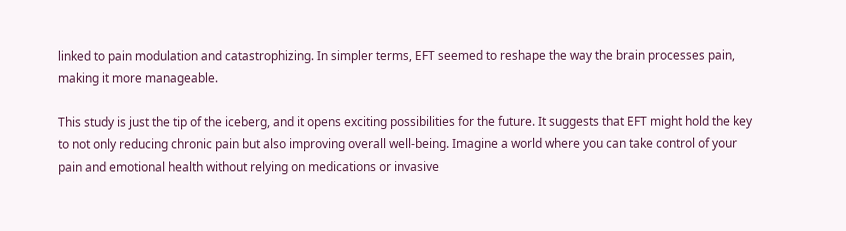linked to pain modulation and catastrophizing. In simpler terms, EFT seemed to reshape the way the brain processes pain, making it more manageable.

This study is just the tip of the iceberg, and it opens exciting possibilities for the future. It suggests that EFT might hold the key to not only reducing chronic pain but also improving overall well-being. Imagine a world where you can take control of your pain and emotional health without relying on medications or invasive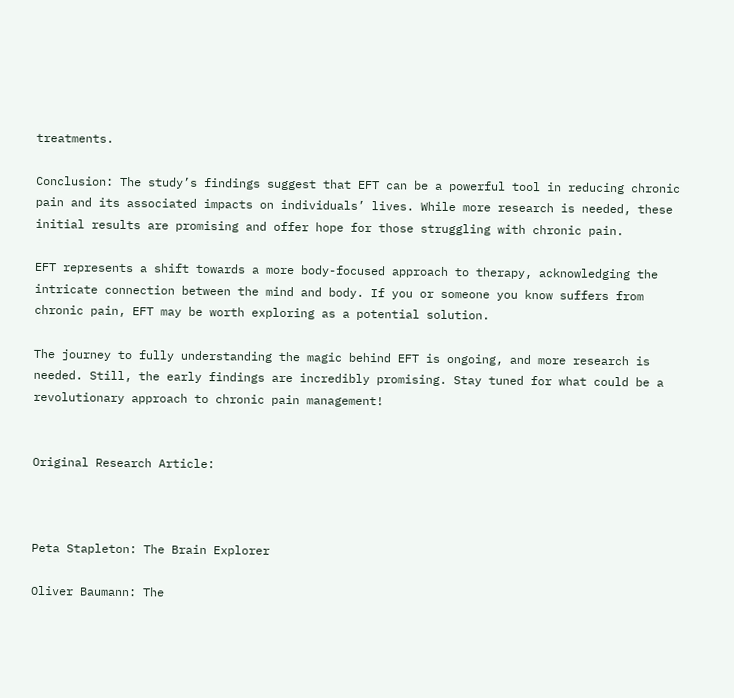treatments.

Conclusion: The study’s findings suggest that EFT can be a powerful tool in reducing chronic pain and its associated impacts on individuals’ lives. While more research is needed, these initial results are promising and offer hope for those struggling with chronic pain.

EFT represents a shift towards a more body-focused approach to therapy, acknowledging the intricate connection between the mind and body. If you or someone you know suffers from chronic pain, EFT may be worth exploring as a potential solution.

The journey to fully understanding the magic behind EFT is ongoing, and more research is needed. Still, the early findings are incredibly promising. Stay tuned for what could be a revolutionary approach to chronic pain management!


Original Research Article:



Peta Stapleton: The Brain Explorer

Oliver Baumann: The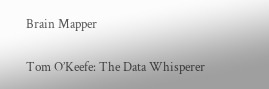Brain Mapper

Tom O’Keefe: The Data Whisperer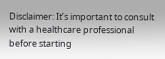Disclaimer: It’s important to consult with a healthcare professional before starting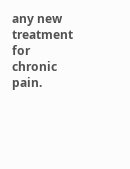any new treatment for chronic pain.